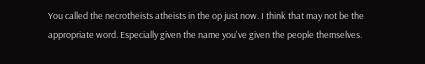You called the necrotheists atheists in the op just now. I think that may not be the appropriate word. Especially given the name you've given the people themselves.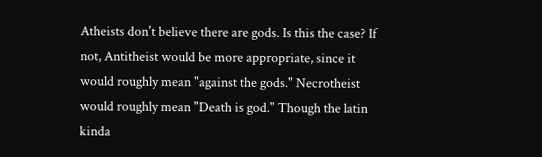Atheists don't believe there are gods. Is this the case? If not, Antitheist would be more appropriate, since it would roughly mean "against the gods." Necrotheist would roughly mean "Death is god." Though the latin kinda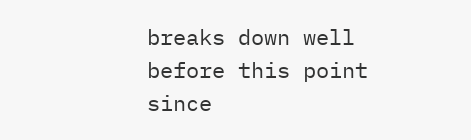breaks down well before this point since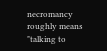necromancy roughly means "talking to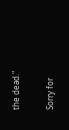the dead."

Sorry for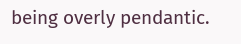being overly pendantic.